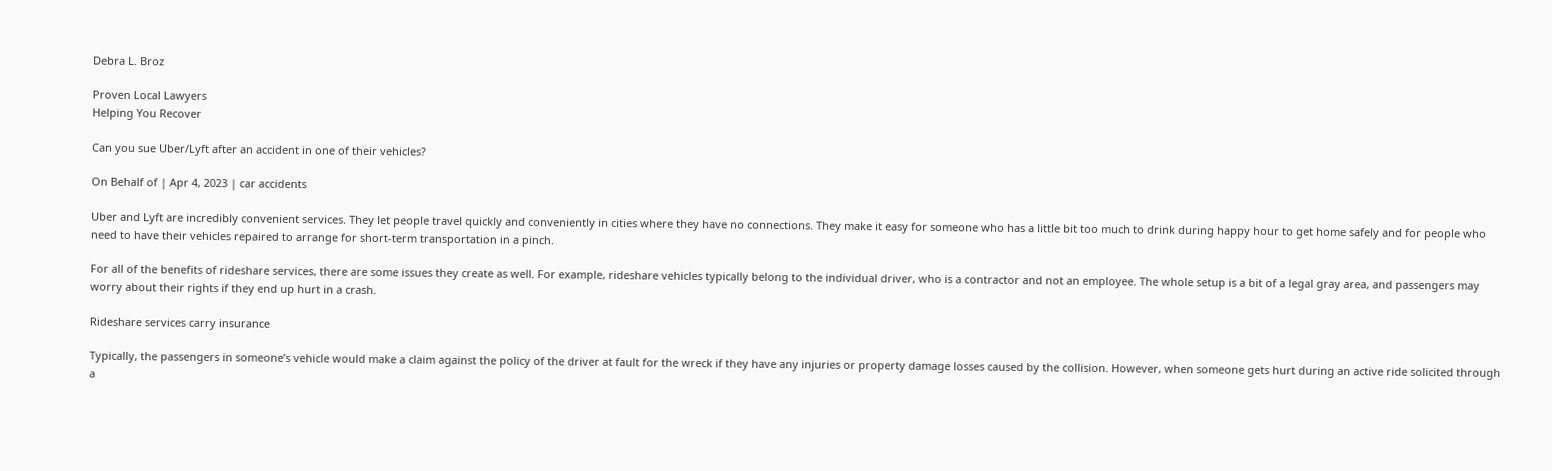Debra L. Broz

Proven Local Lawyers
Helping You Recover

Can you sue Uber/Lyft after an accident in one of their vehicles?

On Behalf of | Apr 4, 2023 | car accidents

Uber and Lyft are incredibly convenient services. They let people travel quickly and conveniently in cities where they have no connections. They make it easy for someone who has a little bit too much to drink during happy hour to get home safely and for people who need to have their vehicles repaired to arrange for short-term transportation in a pinch.

For all of the benefits of rideshare services, there are some issues they create as well. For example, rideshare vehicles typically belong to the individual driver, who is a contractor and not an employee. The whole setup is a bit of a legal gray area, and passengers may worry about their rights if they end up hurt in a crash.

Rideshare services carry insurance

Typically, the passengers in someone’s vehicle would make a claim against the policy of the driver at fault for the wreck if they have any injuries or property damage losses caused by the collision. However, when someone gets hurt during an active ride solicited through a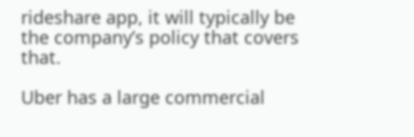rideshare app, it will typically be the company’s policy that covers that.

Uber has a large commercial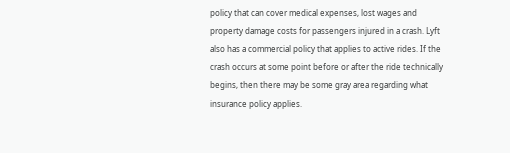policy that can cover medical expenses, lost wages and property damage costs for passengers injured in a crash. Lyft also has a commercial policy that applies to active rides. If the crash occurs at some point before or after the ride technically begins, then there may be some gray area regarding what insurance policy applies.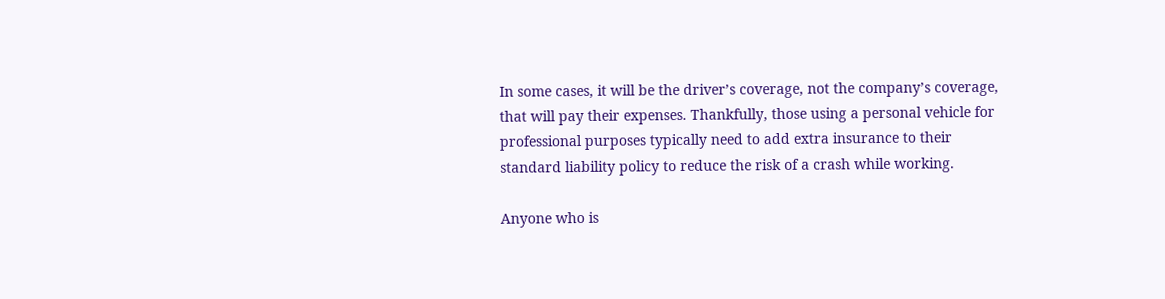In some cases, it will be the driver’s coverage, not the company’s coverage, that will pay their expenses. Thankfully, those using a personal vehicle for professional purposes typically need to add extra insurance to their standard liability policy to reduce the risk of a crash while working.

Anyone who is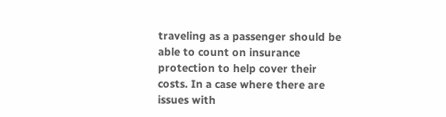traveling as a passenger should be able to count on insurance protection to help cover their costs. In a case where there are issues with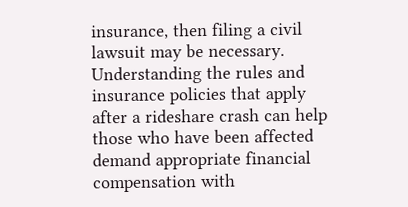insurance, then filing a civil lawsuit may be necessary. Understanding the rules and insurance policies that apply after a rideshare crash can help those who have been affected demand appropriate financial compensation with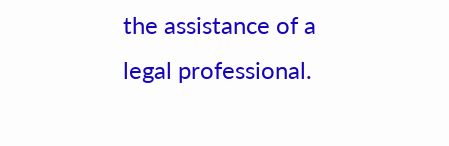the assistance of a legal professional.